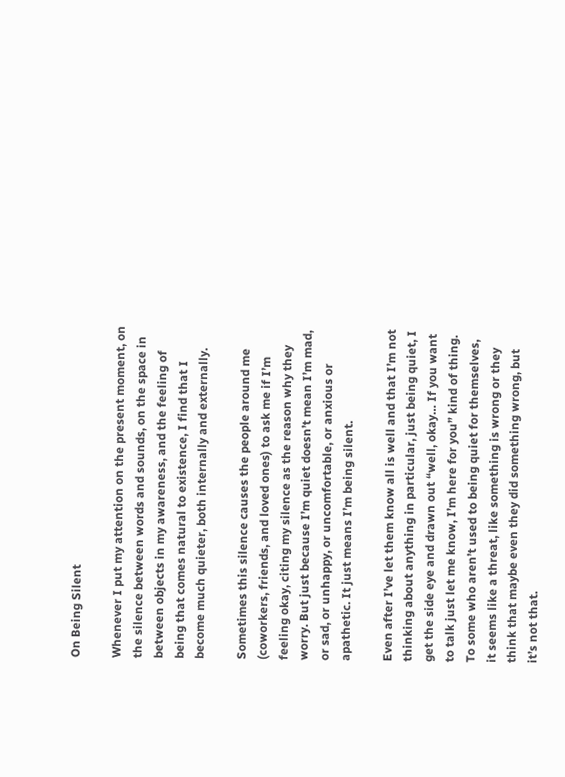On Being Silent

Whenever I put my attention on the present moment, on the silence between words and sounds, on the space in between objects in my awareness, and the feeling of being that comes natural to existence, I find that I become much quieter, both internally and externally.

Sometimes this silence causes the people around me (coworkers, friends, and loved ones) to ask me if I’m feeling okay, citing my silence as the reason why they worry. But just because I’m quiet doesn’t mean I’m mad, or sad, or unhappy, or uncomfortable, or anxious or apathetic. It just means I’m being silent.

Even after I’ve let them know all is well and that I’m not thinking about anything in particular, just being quiet, I get the side eye and drawn out “well, okay… If you want to talk just let me know, I’m here for you” kind of thing. To some who aren’t used to being quiet for themselves, it seems like a threat, like something is wrong or they think that maybe even they did something wrong, but it’s not that.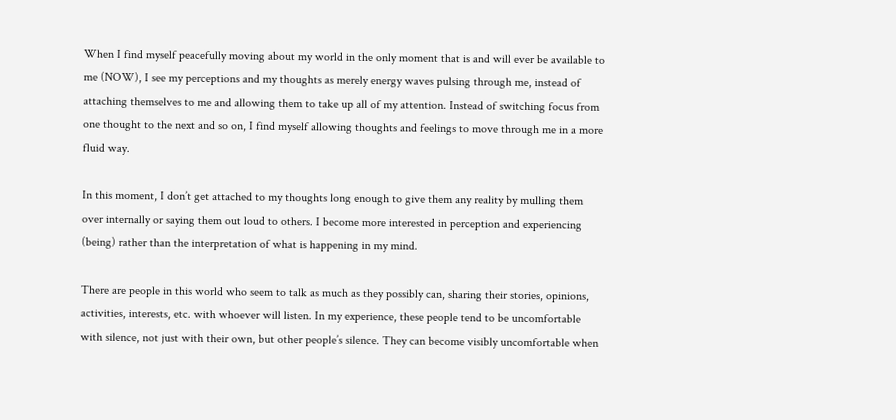When I find myself peacefully moving about my world in the only moment that is and will ever be available to me (NOW), I see my perceptions and my thoughts as merely energy waves pulsing through me, instead of attaching themselves to me and allowing them to take up all of my attention. Instead of switching focus from one thought to the next and so on, I find myself allowing thoughts and feelings to move through me in a more fluid way.

In this moment, I don’t get attached to my thoughts long enough to give them any reality by mulling them over internally or saying them out loud to others. I become more interested in perception and experiencing (being) rather than the interpretation of what is happening in my mind.

There are people in this world who seem to talk as much as they possibly can, sharing their stories, opinions, activities, interests, etc. with whoever will listen. In my experience, these people tend to be uncomfortable with silence, not just with their own, but other people’s silence. They can become visibly uncomfortable when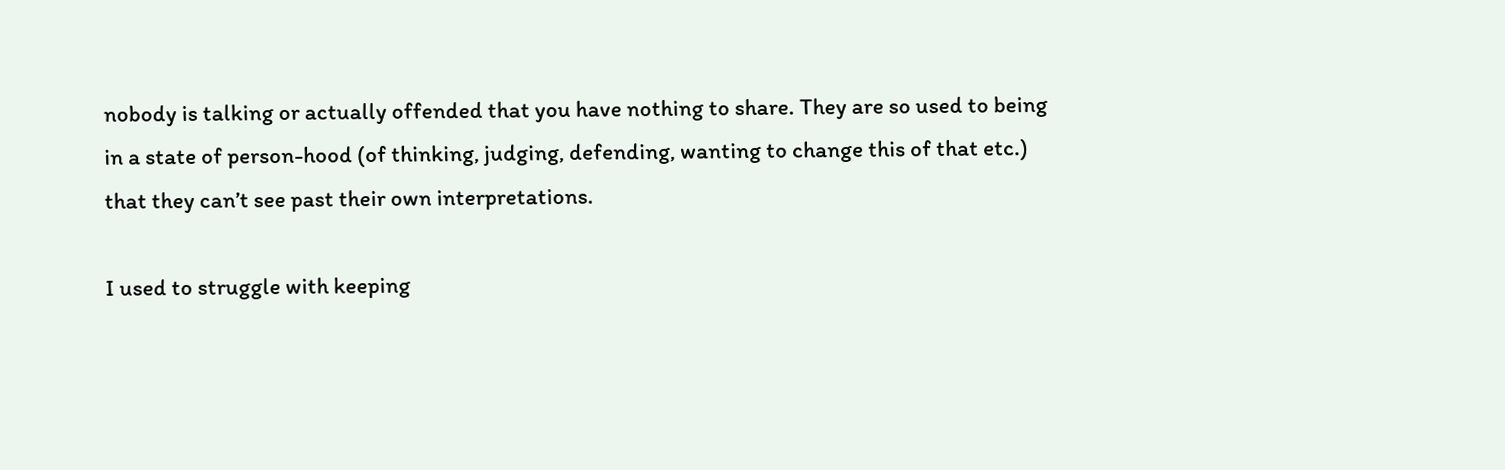nobody is talking or actually offended that you have nothing to share. They are so used to being in a state of person-hood (of thinking, judging, defending, wanting to change this of that etc.) that they can’t see past their own interpretations.

I used to struggle with keeping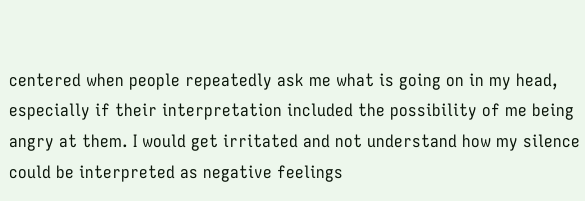centered when people repeatedly ask me what is going on in my head, especially if their interpretation included the possibility of me being angry at them. I would get irritated and not understand how my silence could be interpreted as negative feelings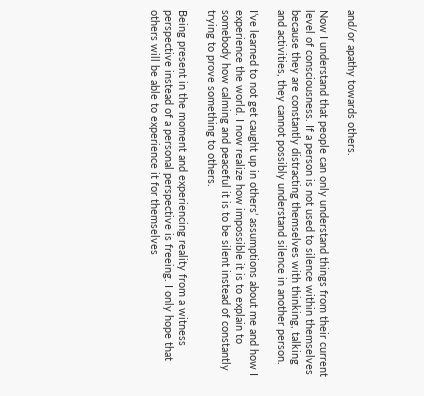and/or apathy towards others.

Now I understand that people can only understand things from their current level of consciousness. If a person is not used to silence within themselves because they are constantly distracting themselves with thinking, talking and activities, they cannot possibly understand silence in another person.

I’ve learned to not get caught up in others’ assumptions about me and how I experience the world. I now realize how impossible it is to explain to somebody how calming and peaceful it is to be silent instead of constantly trying to prove something to others.

Being present in the moment and experiencing reality from a witness perspective instead of a personal perspective is freeing. I only hope that others will be able to experience it for themselves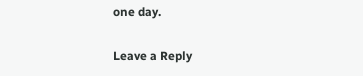one day.

Leave a Reply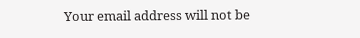Your email address will not be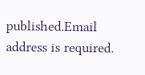published.Email address is required.